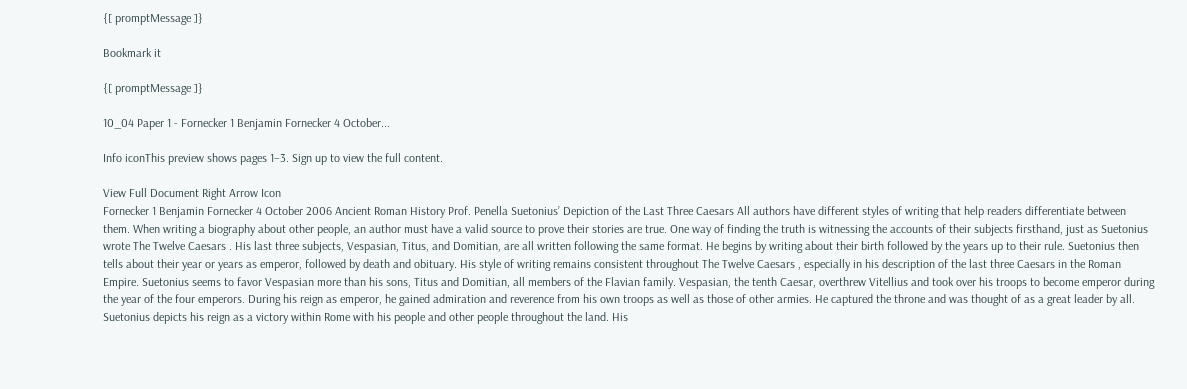{[ promptMessage ]}

Bookmark it

{[ promptMessage ]}

10_04 Paper 1 - Fornecker 1 Benjamin Fornecker 4 October...

Info iconThis preview shows pages 1–3. Sign up to view the full content.

View Full Document Right Arrow Icon
Fornecker 1 Benjamin Fornecker 4 October 2006 Ancient Roman History Prof. Penella Suetonius’ Depiction of the Last Three Caesars All authors have different styles of writing that help readers differentiate between them. When writing a biography about other people, an author must have a valid source to prove their stories are true. One way of finding the truth is witnessing the accounts of their subjects firsthand, just as Suetonius wrote The Twelve Caesars . His last three subjects, Vespasian, Titus, and Domitian, are all written following the same format. He begins by writing about their birth followed by the years up to their rule. Suetonius then tells about their year or years as emperor, followed by death and obituary. His style of writing remains consistent throughout The Twelve Caesars , especially in his description of the last three Caesars in the Roman Empire. Suetonius seems to favor Vespasian more than his sons, Titus and Domitian, all members of the Flavian family. Vespasian, the tenth Caesar, overthrew Vitellius and took over his troops to become emperor during the year of the four emperors. During his reign as emperor, he gained admiration and reverence from his own troops as well as those of other armies. He captured the throne and was thought of as a great leader by all. Suetonius depicts his reign as a victory within Rome with his people and other people throughout the land. His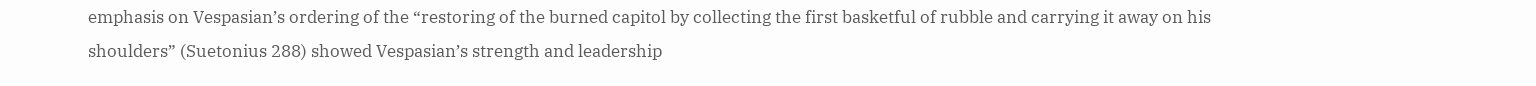emphasis on Vespasian’s ordering of the “restoring of the burned capitol by collecting the first basketful of rubble and carrying it away on his shoulders” (Suetonius 288) showed Vespasian’s strength and leadership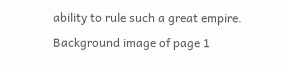ability to rule such a great empire.
Background image of page 1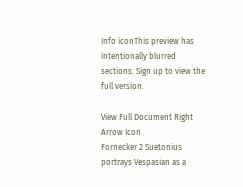Info iconThis preview has intentionally blurred sections. Sign up to view the full version.

View Full Document Right Arrow Icon
Fornecker 2 Suetonius portrays Vespasian as a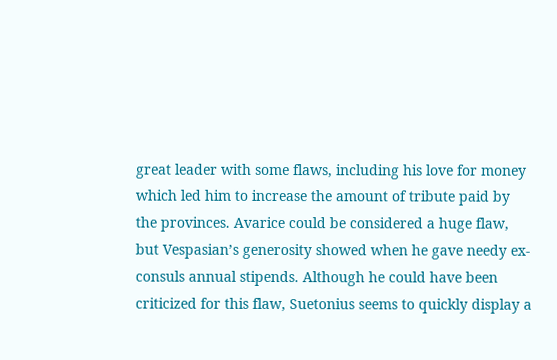great leader with some flaws, including his love for money which led him to increase the amount of tribute paid by the provinces. Avarice could be considered a huge flaw, but Vespasian’s generosity showed when he gave needy ex-consuls annual stipends. Although he could have been criticized for this flaw, Suetonius seems to quickly display a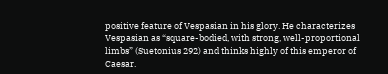positive feature of Vespasian in his glory. He characterizes Vespasian as “square-bodied, with strong, well-proportional limbs” (Suetonius 292) and thinks highly of this emperor of Caesar.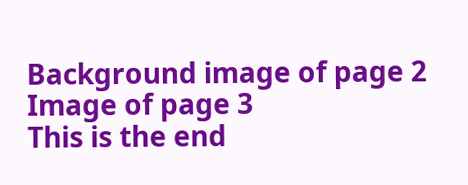Background image of page 2
Image of page 3
This is the end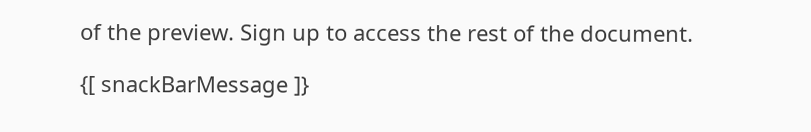of the preview. Sign up to access the rest of the document.

{[ snackBarMessage ]}